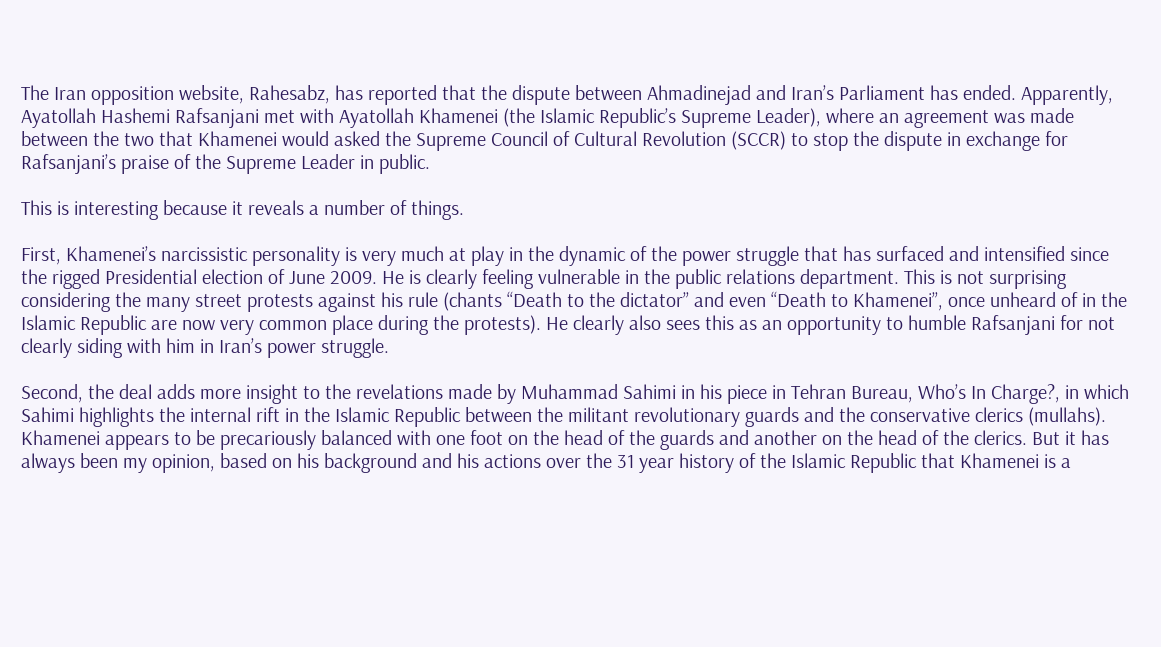The Iran opposition website, Rahesabz, has reported that the dispute between Ahmadinejad and Iran’s Parliament has ended. Apparently, Ayatollah Hashemi Rafsanjani met with Ayatollah Khamenei (the Islamic Republic’s Supreme Leader), where an agreement was made between the two that Khamenei would asked the Supreme Council of Cultural Revolution (SCCR) to stop the dispute in exchange for Rafsanjani’s praise of the Supreme Leader in public.

This is interesting because it reveals a number of things.

First, Khamenei’s narcissistic personality is very much at play in the dynamic of the power struggle that has surfaced and intensified since the rigged Presidential election of June 2009. He is clearly feeling vulnerable in the public relations department. This is not surprising considering the many street protests against his rule (chants “Death to the dictator” and even “Death to Khamenei”, once unheard of in the Islamic Republic are now very common place during the protests). He clearly also sees this as an opportunity to humble Rafsanjani for not clearly siding with him in Iran’s power struggle.

Second, the deal adds more insight to the revelations made by Muhammad Sahimi in his piece in Tehran Bureau, Who’s In Charge?, in which Sahimi highlights the internal rift in the Islamic Republic between the militant revolutionary guards and the conservative clerics (mullahs). Khamenei appears to be precariously balanced with one foot on the head of the guards and another on the head of the clerics. But it has always been my opinion, based on his background and his actions over the 31 year history of the Islamic Republic that Khamenei is a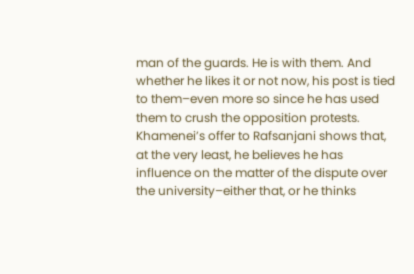man of the guards. He is with them. And whether he likes it or not now, his post is tied to them–even more so since he has used them to crush the opposition protests. Khamenei’s offer to Rafsanjani shows that, at the very least, he believes he has influence on the matter of the dispute over the university–either that, or he thinks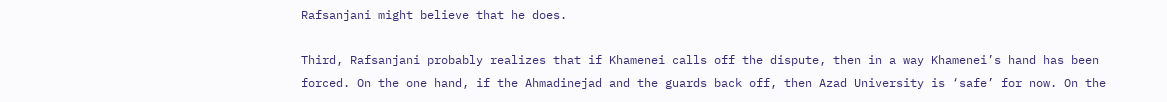Rafsanjani might believe that he does.

Third, Rafsanjani probably realizes that if Khamenei calls off the dispute, then in a way Khamenei’s hand has been forced. On the one hand, if the Ahmadinejad and the guards back off, then Azad University is ‘safe’ for now. On the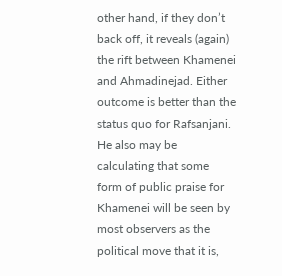other hand, if they don’t back off, it reveals (again) the rift between Khamenei and Ahmadinejad. Either outcome is better than the status quo for Rafsanjani. He also may be calculating that some form of public praise for Khamenei will be seen by most observers as the political move that it is,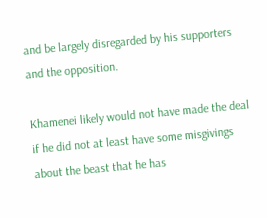and be largely disregarded by his supporters and the opposition.

Khamenei likely would not have made the deal if he did not at least have some misgivings about the beast that he has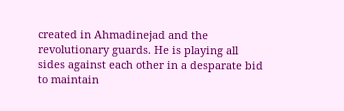created in Ahmadinejad and the revolutionary guards. He is playing all sides against each other in a desparate bid to maintain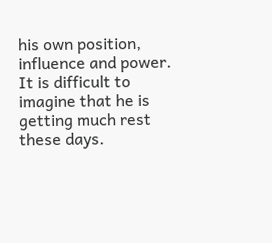his own position, influence and power. It is difficult to imagine that he is getting much rest these days.